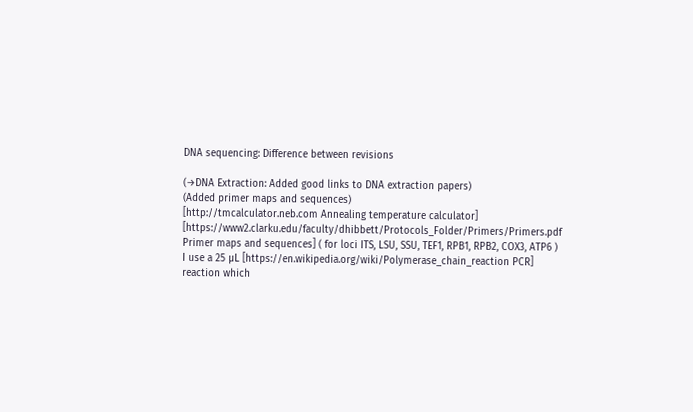DNA sequencing: Difference between revisions

(→DNA Extraction: Added good links to DNA extraction papers)
(Added primer maps and sequences)
[http://tmcalculator.neb.com Annealing temperature calculator]
[https://www2.clarku.edu/faculty/dhibbett/Protocols_Folder/Primers/Primers.pdf Primer maps and sequences] ( for loci ITS, LSU, SSU, TEF1, RPB1, RPB2, COX3, ATP6 )
I use a 25 μL [https://en.wikipedia.org/wiki/Polymerase_chain_reaction PCR] reaction which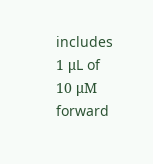includes 1 μL of 10 μM forward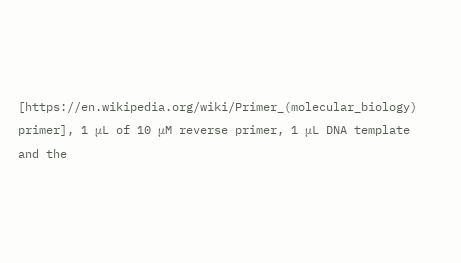[https://en.wikipedia.org/wiki/Primer_(molecular_biology) primer], 1 μL of 10 μM reverse primer, 1 μL DNA template and the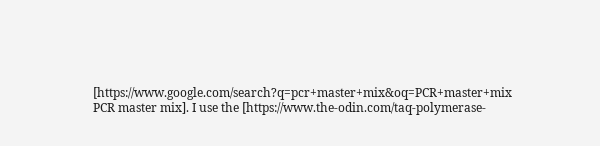[https://www.google.com/search?q=pcr+master+mix&oq=PCR+master+mix PCR master mix]. I use the [https://www.the-odin.com/taq-polymerase-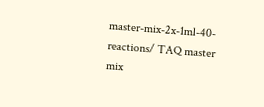master-mix-2x-1ml-40-reactions/ TAQ master mix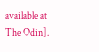available at The Odin].